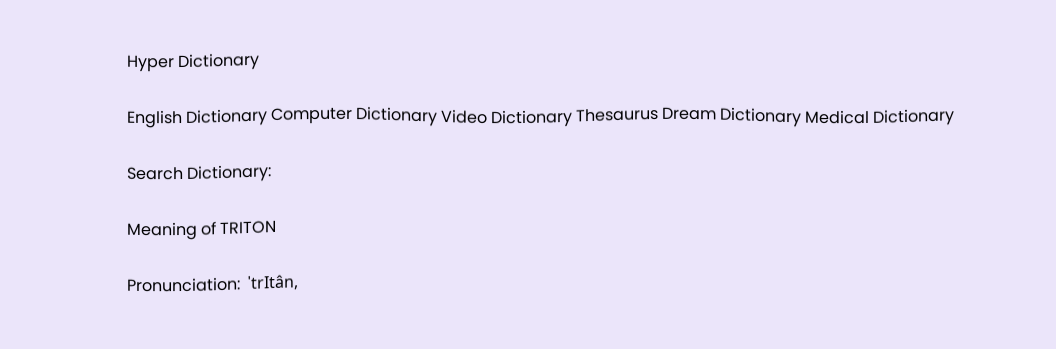Hyper Dictionary

English Dictionary Computer Dictionary Video Dictionary Thesaurus Dream Dictionary Medical Dictionary

Search Dictionary:

Meaning of TRITON

Pronunciation:  'trItân,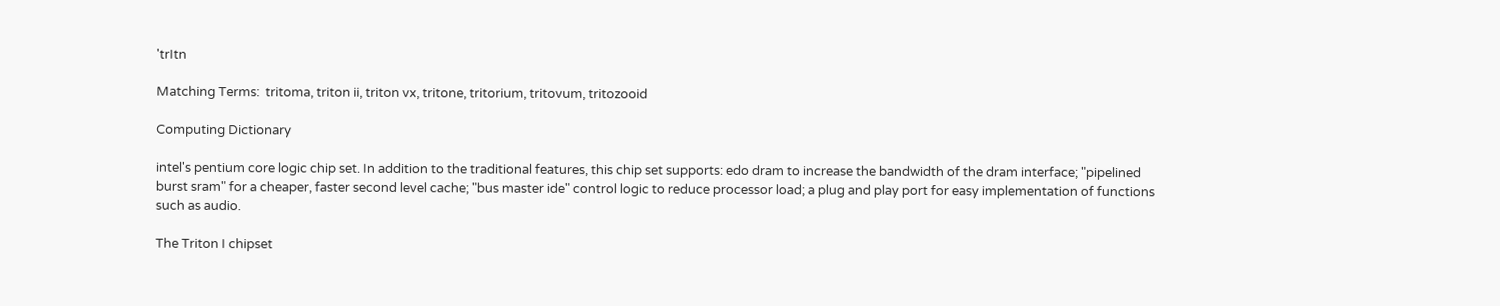'trItn

Matching Terms:  tritoma, triton ii, triton vx, tritone, tritorium, tritovum, tritozooid

Computing Dictionary

intel's pentium core logic chip set. In addition to the traditional features, this chip set supports: edo dram to increase the bandwidth of the dram interface; "pipelined burst sram" for a cheaper, faster second level cache; "bus master ide" control logic to reduce processor load; a plug and play port for easy implementation of functions such as audio.

The Triton I chipset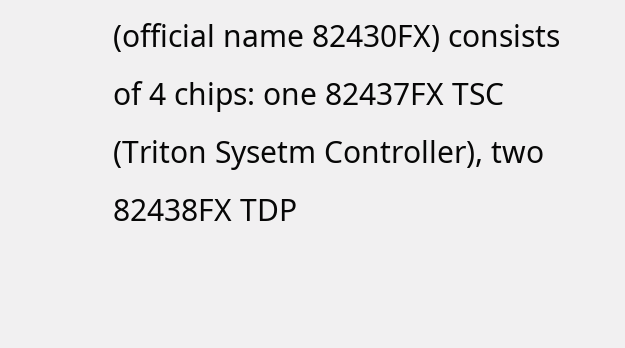(official name 82430FX) consists of 4 chips: one 82437FX TSC (Triton Sysetm Controller), two 82438FX TDP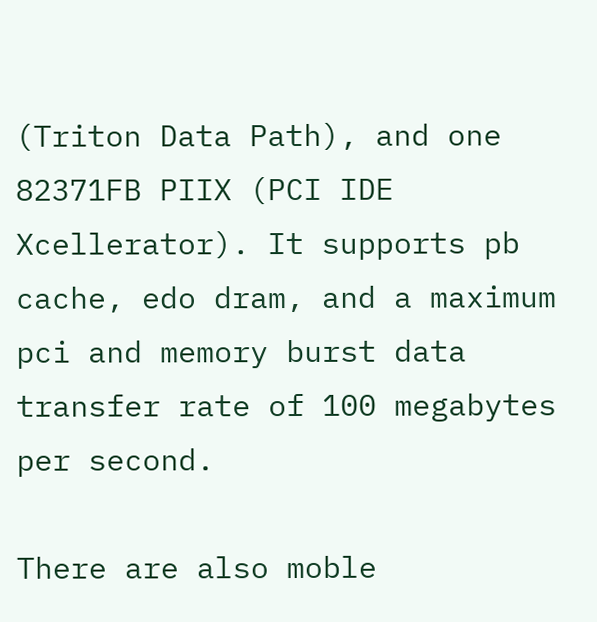(Triton Data Path), and one 82371FB PIIX (PCI IDE Xcellerator). It supports pb cache, edo dram, and a maximum pci and memory burst data transfer rate of 100 megabytes per second.

There are also moble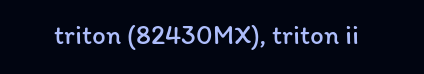triton (82430MX), triton ii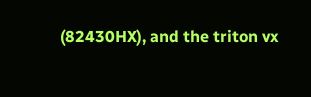(82430HX), and the triton vx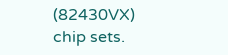(82430VX) chip sets.